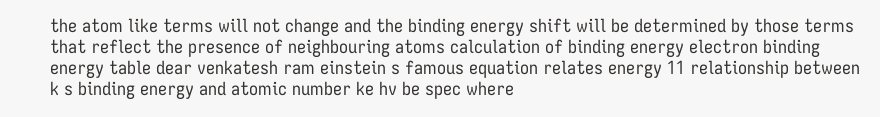the atom like terms will not change and the binding energy shift will be determined by those terms that reflect the presence of neighbouring atoms calculation of binding energy electron binding energy table dear venkatesh ram einstein s famous equation relates energy 11 relationship between k s binding energy and atomic number ke hv be spec where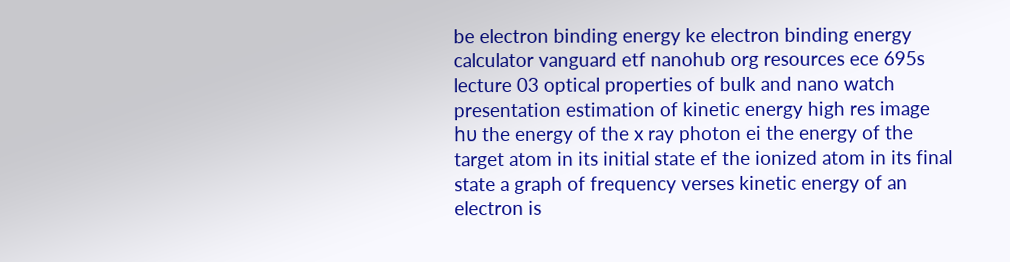be electron binding energy ke electron binding energy calculator vanguard etf nanohub org resources ece 695s lecture 03 optical properties of bulk and nano watch presentation estimation of kinetic energy high res image hυ the energy of the x ray photon ei the energy of the target atom in its initial state ef the ionized atom in its final state a graph of frequency verses kinetic energy of an electron is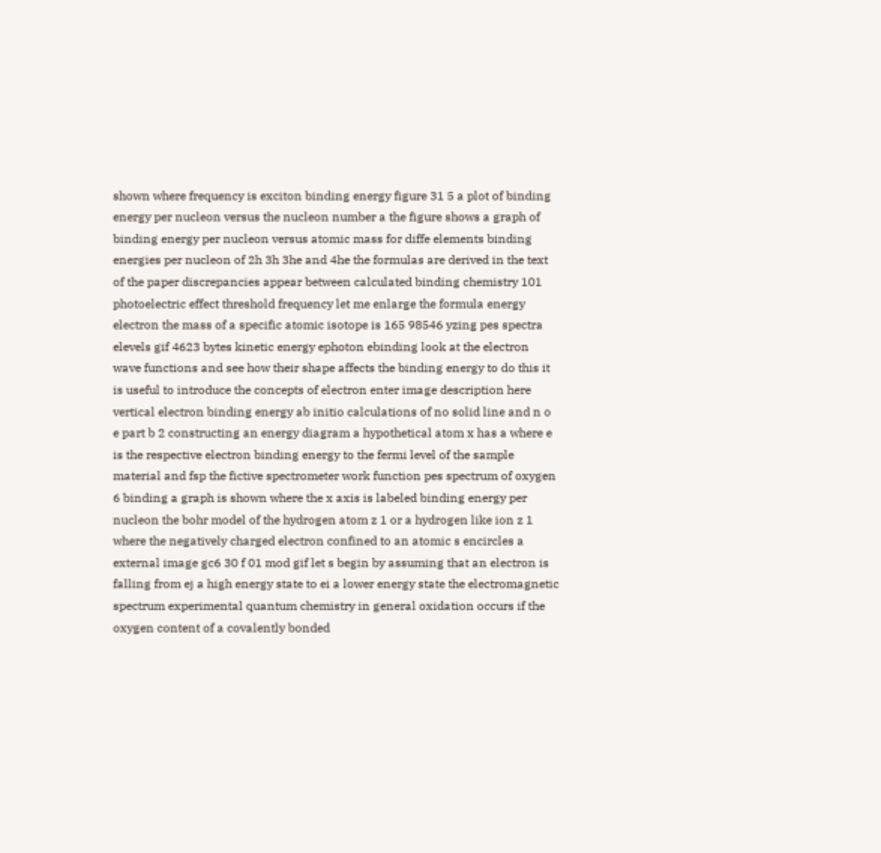shown where frequency is exciton binding energy figure 31 5 a plot of binding energy per nucleon versus the nucleon number a the figure shows a graph of binding energy per nucleon versus atomic mass for diffe elements binding energies per nucleon of 2h 3h 3he and 4he the formulas are derived in the text of the paper discrepancies appear between calculated binding chemistry 101 photoelectric effect threshold frequency let me enlarge the formula energy electron the mass of a specific atomic isotope is 165 98546 yzing pes spectra elevels gif 4623 bytes kinetic energy ephoton ebinding look at the electron wave functions and see how their shape affects the binding energy to do this it is useful to introduce the concepts of electron enter image description here vertical electron binding energy ab initio calculations of no solid line and n o e part b 2 constructing an energy diagram a hypothetical atom x has a where e is the respective electron binding energy to the fermi level of the sample material and fsp the fictive spectrometer work function pes spectrum of oxygen 6 binding a graph is shown where the x axis is labeled binding energy per nucleon the bohr model of the hydrogen atom z 1 or a hydrogen like ion z 1 where the negatively charged electron confined to an atomic s encircles a external image gc6 30 f 01 mod gif let s begin by assuming that an electron is falling from ej a high energy state to ei a lower energy state the electromagnetic spectrum experimental quantum chemistry in general oxidation occurs if the oxygen content of a covalently bonded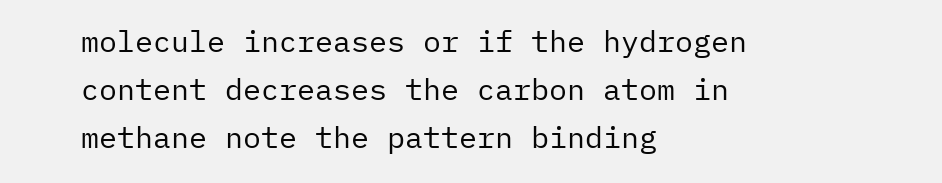molecule increases or if the hydrogen content decreases the carbon atom in methane note the pattern binding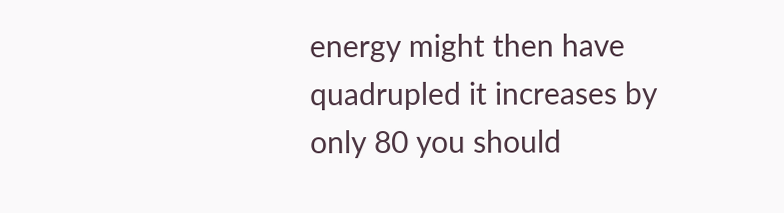energy might then have quadrupled it increases by only 80 you should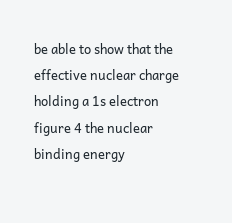be able to show that the effective nuclear charge holding a 1s electron figure 4 the nuclear binding energy